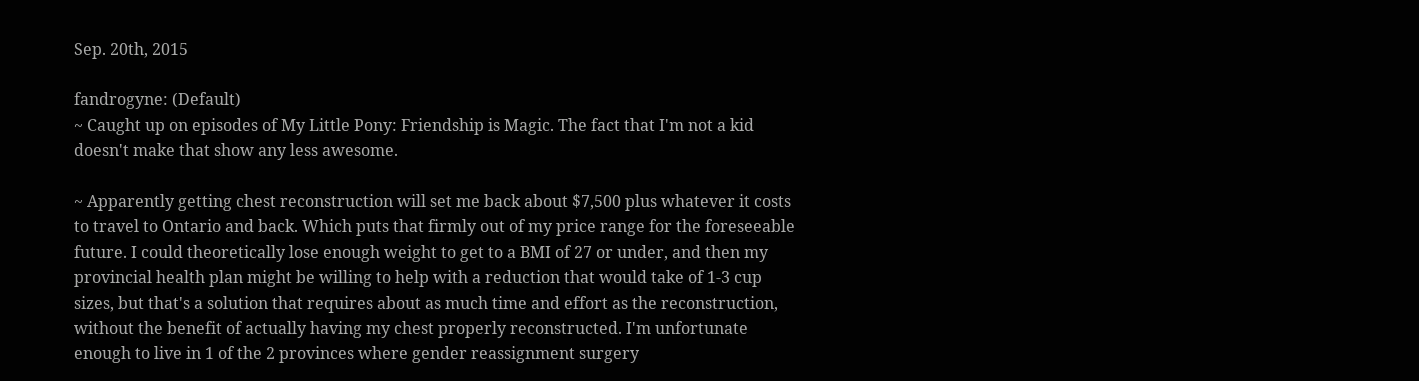Sep. 20th, 2015

fandrogyne: (Default)
~ Caught up on episodes of My Little Pony: Friendship is Magic. The fact that I'm not a kid doesn't make that show any less awesome.

~ Apparently getting chest reconstruction will set me back about $7,500 plus whatever it costs to travel to Ontario and back. Which puts that firmly out of my price range for the foreseeable future. I could theoretically lose enough weight to get to a BMI of 27 or under, and then my provincial health plan might be willing to help with a reduction that would take of 1-3 cup sizes, but that's a solution that requires about as much time and effort as the reconstruction, without the benefit of actually having my chest properly reconstructed. I'm unfortunate enough to live in 1 of the 2 provinces where gender reassignment surgery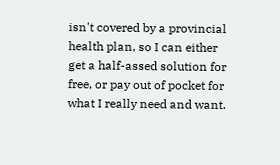isn't covered by a provincial health plan, so I can either get a half-assed solution for free, or pay out of pocket for what I really need and want.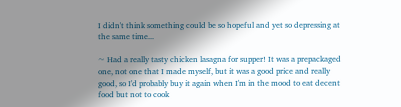I didn't think something could be so hopeful and yet so depressing at the same time...

~ Had a really tasty chicken lasagna for supper! It was a prepackaged one, not one that I made myself, but it was a good price and really good, so I'd probably buy it again when I'm in the mood to eat decent food but not to cook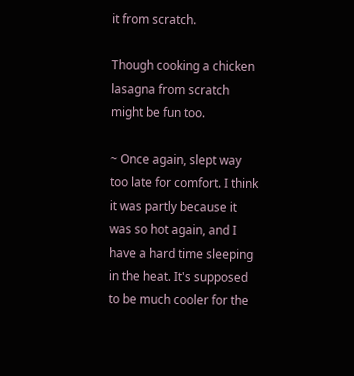it from scratch.

Though cooking a chicken lasagna from scratch might be fun too.

~ Once again, slept way too late for comfort. I think it was partly because it was so hot again, and I have a hard time sleeping in the heat. It's supposed to be much cooler for the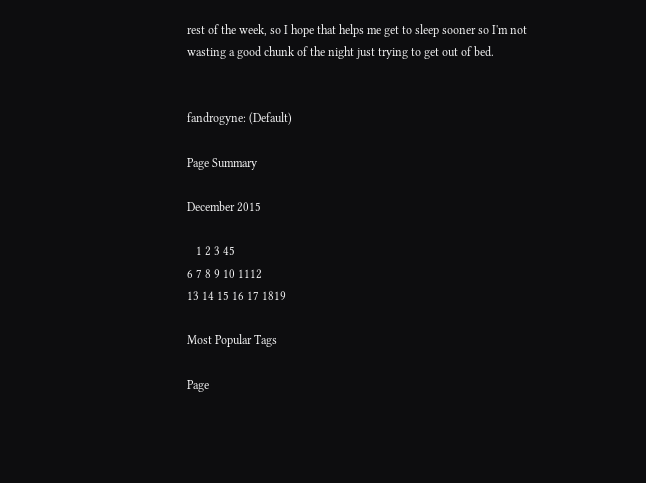rest of the week, so I hope that helps me get to sleep sooner so I'm not wasting a good chunk of the night just trying to get out of bed.


fandrogyne: (Default)

Page Summary

December 2015

   1 2 3 45
6 7 8 9 10 1112
13 14 15 16 17 1819

Most Popular Tags

Page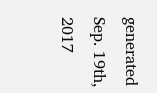generated Sep. 19th, 2017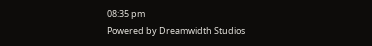08:35 pm
Powered by Dreamwidth Studios